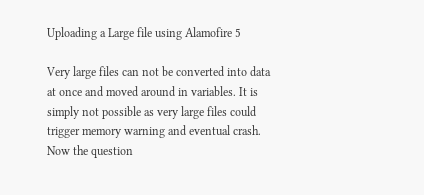Uploading a Large file using Alamofire 5

Very large files can not be converted into data at once and moved around in variables. It is simply not possible as very large files could trigger memory warning and eventual crash. Now the question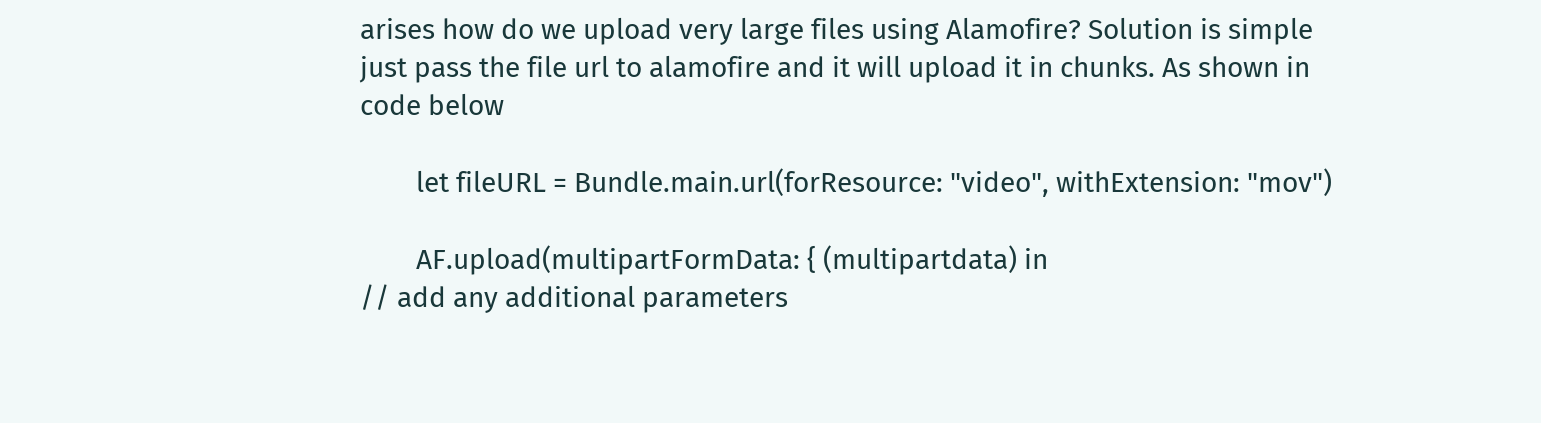arises how do we upload very large files using Alamofire? Solution is simple just pass the file url to alamofire and it will upload it in chunks. As shown in code below

        let fileURL = Bundle.main.url(forResource: "video", withExtension: "mov")

        AF.upload(multipartFormData: { (multipartdata) in
// add any additional parameters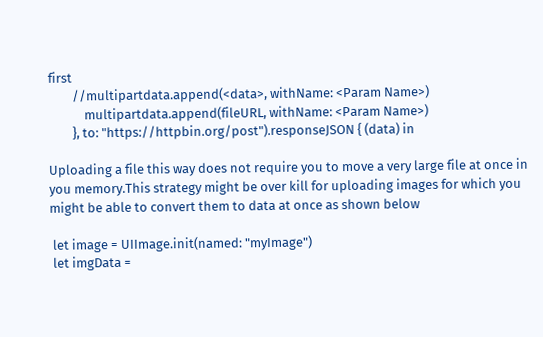first
        //multipartdata.append(<data>, withName: <Param Name>)
            multipartdata.append(fileURL, withName: <Param Name>)
        }, to: "https://httpbin.org/post").responseJSON { (data) in

Uploading a file this way does not require you to move a very large file at once in you memory.This strategy might be over kill for uploading images for which you might be able to convert them to data at once as shown below

 let image = UIImage.init(named: "myImage")
 let imgData =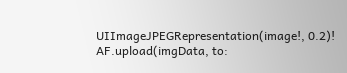UIImageJPEGRepresentation(image!, 0.2)!
AF.upload(imgData, to: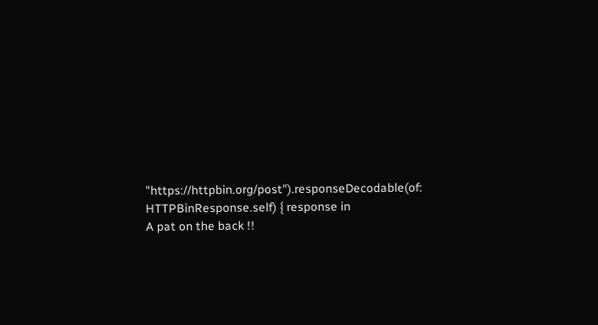"https://httpbin.org/post").responseDecodable(of: HTTPBinResponse.self) { response in
A pat on the back !!